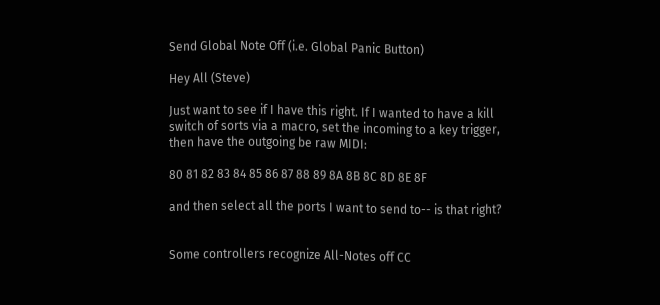Send Global Note Off (i.e. Global Panic Button)

Hey All (Steve)

Just want to see if I have this right. If I wanted to have a kill switch of sorts via a macro, set the incoming to a key trigger, then have the outgoing be raw MIDI:

80 81 82 83 84 85 86 87 88 89 8A 8B 8C 8D 8E 8F

and then select all the ports I want to send to-- is that right?


Some controllers recognize All-Notes off CC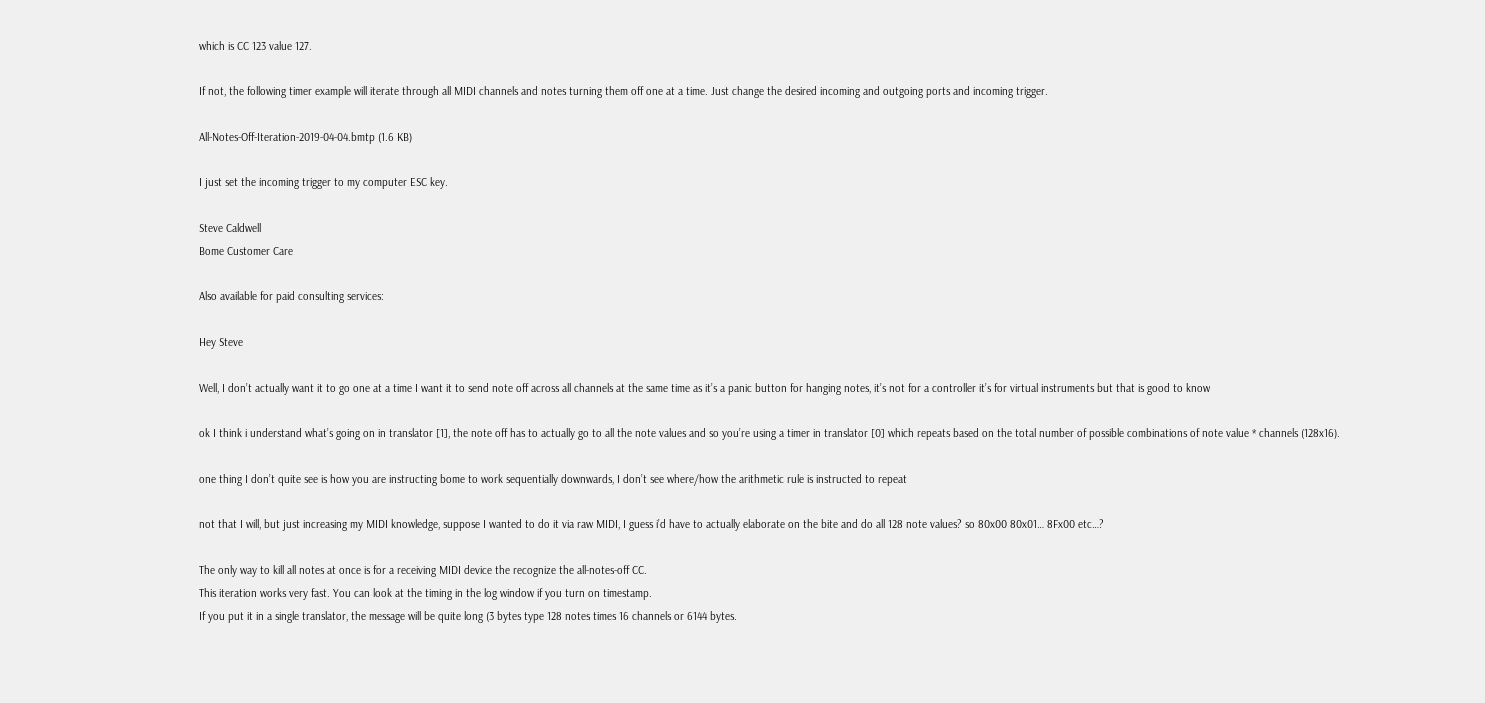which is CC 123 value 127.

If not, the following timer example will iterate through all MIDI channels and notes turning them off one at a time. Just change the desired incoming and outgoing ports and incoming trigger.

All-Notes-Off-Iteration-2019-04-04.bmtp (1.6 KB)

I just set the incoming trigger to my computer ESC key.

Steve Caldwell
Bome Customer Care

Also available for paid consulting services:

Hey Steve

Well, I don’t actually want it to go one at a time I want it to send note off across all channels at the same time as it’s a panic button for hanging notes, it’s not for a controller it’s for virtual instruments but that is good to know

ok I think i understand what’s going on in translator [1], the note off has to actually go to all the note values and so you’re using a timer in translator [0] which repeats based on the total number of possible combinations of note value * channels (128x16).

one thing I don’t quite see is how you are instructing bome to work sequentially downwards, I don’t see where/how the arithmetic rule is instructed to repeat

not that I will, but just increasing my MIDI knowledge, suppose I wanted to do it via raw MIDI, I guess i’d have to actually elaborate on the bite and do all 128 note values? so 80x00 80x01… 8Fx00 etc…?

The only way to kill all notes at once is for a receiving MIDI device the recognize the all-notes-off CC.
This iteration works very fast. You can look at the timing in the log window if you turn on timestamp.
If you put it in a single translator, the message will be quite long (3 bytes type 128 notes times 16 channels or 6144 bytes.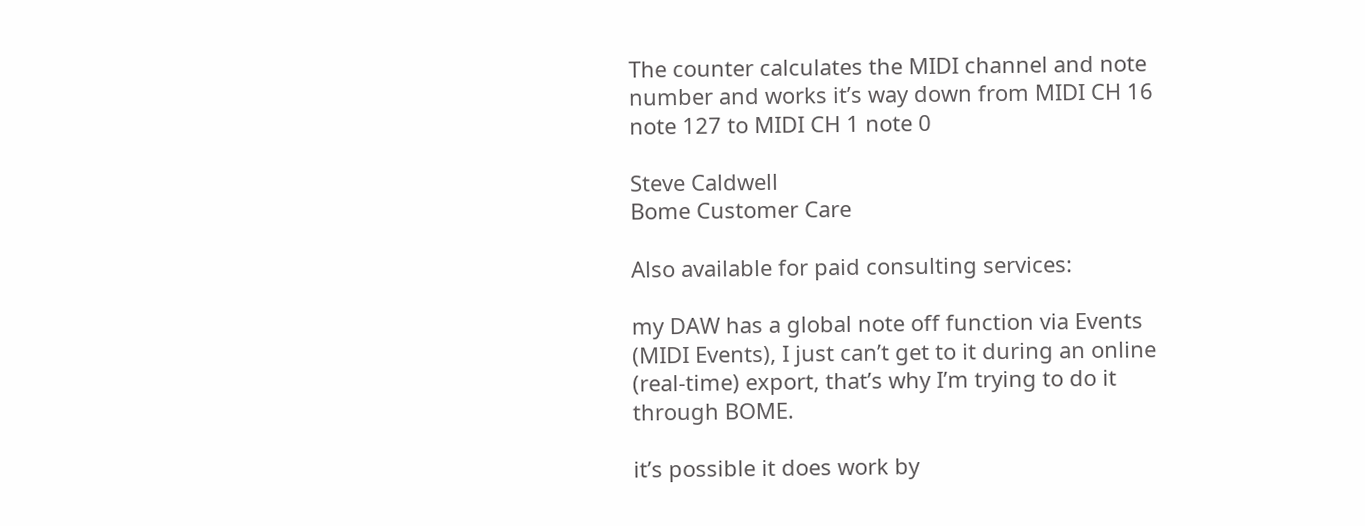The counter calculates the MIDI channel and note number and works it’s way down from MIDI CH 16 note 127 to MIDI CH 1 note 0

Steve Caldwell
Bome Customer Care

Also available for paid consulting services:

my DAW has a global note off function via Events (MIDI Events), I just can’t get to it during an online (real-time) export, that’s why I’m trying to do it through BOME.

it’s possible it does work by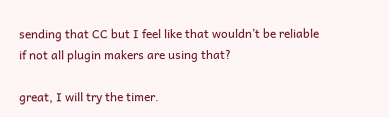sending that CC but I feel like that wouldn’t be reliable if not all plugin makers are using that?

great, I will try the timer.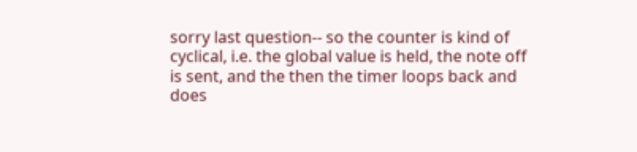sorry last question-- so the counter is kind of cyclical, i.e. the global value is held, the note off is sent, and the then the timer loops back and does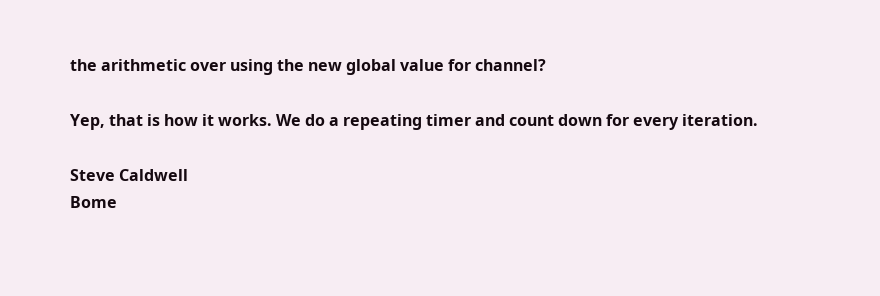the arithmetic over using the new global value for channel?

Yep, that is how it works. We do a repeating timer and count down for every iteration.

Steve Caldwell
Bome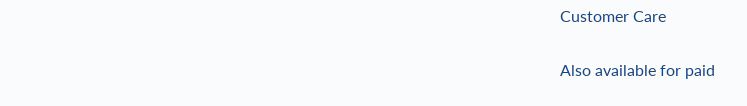Customer Care

Also available for paid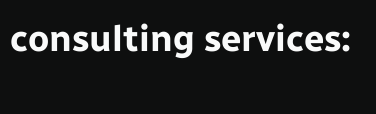consulting services: